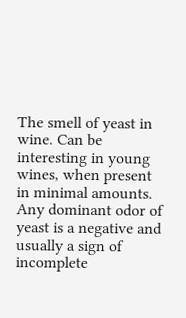The smell of yeast in wine. Can be interesting in young wines, when present in minimal amounts. Any dominant odor of yeast is a negative and usually a sign of incomplete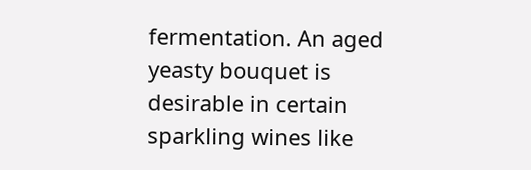fermentation. An aged yeasty bouquet is desirable in certain sparkling wines like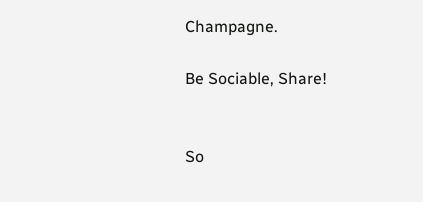Champagne.

Be Sociable, Share!


So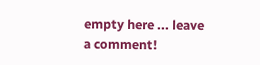empty here ... leave a comment!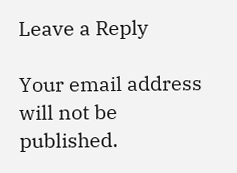Leave a Reply

Your email address will not be published.